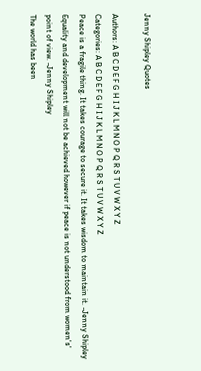Jenny Shipley Quotes

Authors: A B C D E F G H I J K L M N O P Q R S T U V W X Y Z
Categories: A B C D E F G H I J K L M N O P Q R S T U V W X Y Z
Peace is a fragile thing. It takes courage to secure it. It takes wisdom to maintain it. -Jenny Shipley
Equality and development will not be achieved however if peace is not understood from women's' point of view. -Jenny Shipley
The world has been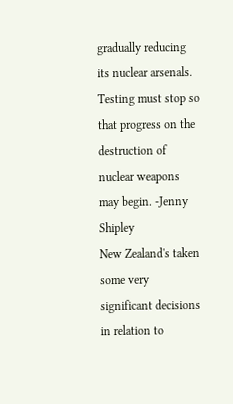gradually reducing its nuclear arsenals. Testing must stop so that progress on the destruction of nuclear weapons may begin. -Jenny Shipley
New Zealand's taken some very significant decisions in relation to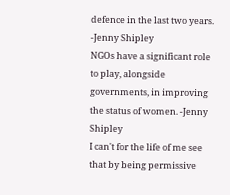defence in the last two years. -Jenny Shipley
NGOs have a significant role to play, alongside governments, in improving the status of women. -Jenny Shipley
I can't for the life of me see that by being permissive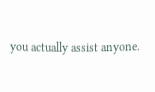you actually assist anyone.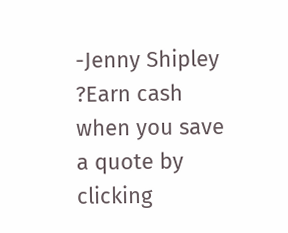-Jenny Shipley
?Earn cash when you save a quote by clicking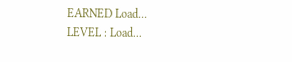EARNED Load...
LEVEL : Load...